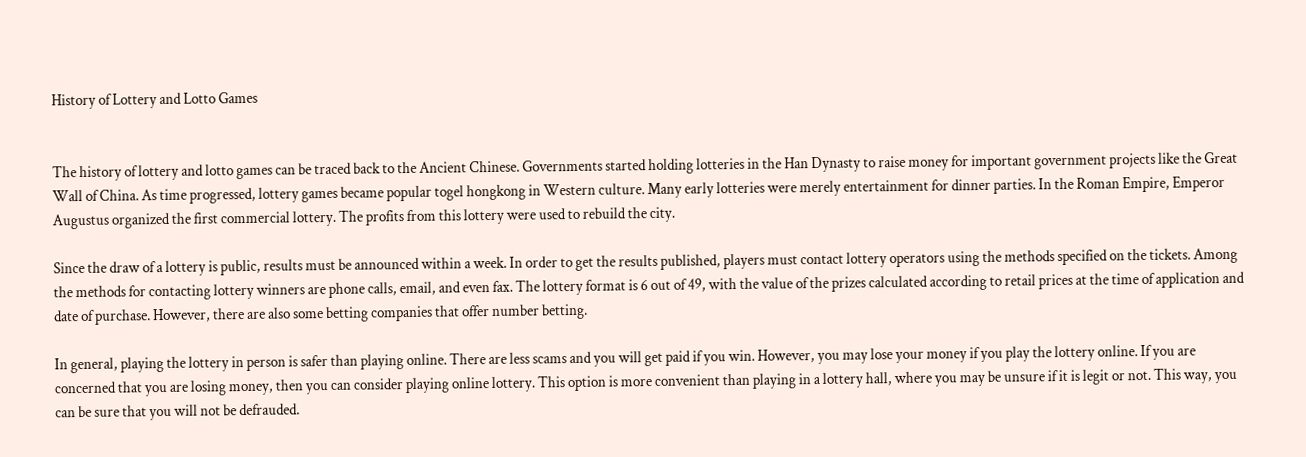History of Lottery and Lotto Games


The history of lottery and lotto games can be traced back to the Ancient Chinese. Governments started holding lotteries in the Han Dynasty to raise money for important government projects like the Great Wall of China. As time progressed, lottery games became popular togel hongkong in Western culture. Many early lotteries were merely entertainment for dinner parties. In the Roman Empire, Emperor Augustus organized the first commercial lottery. The profits from this lottery were used to rebuild the city.

Since the draw of a lottery is public, results must be announced within a week. In order to get the results published, players must contact lottery operators using the methods specified on the tickets. Among the methods for contacting lottery winners are phone calls, email, and even fax. The lottery format is 6 out of 49, with the value of the prizes calculated according to retail prices at the time of application and date of purchase. However, there are also some betting companies that offer number betting.

In general, playing the lottery in person is safer than playing online. There are less scams and you will get paid if you win. However, you may lose your money if you play the lottery online. If you are concerned that you are losing money, then you can consider playing online lottery. This option is more convenient than playing in a lottery hall, where you may be unsure if it is legit or not. This way, you can be sure that you will not be defrauded.